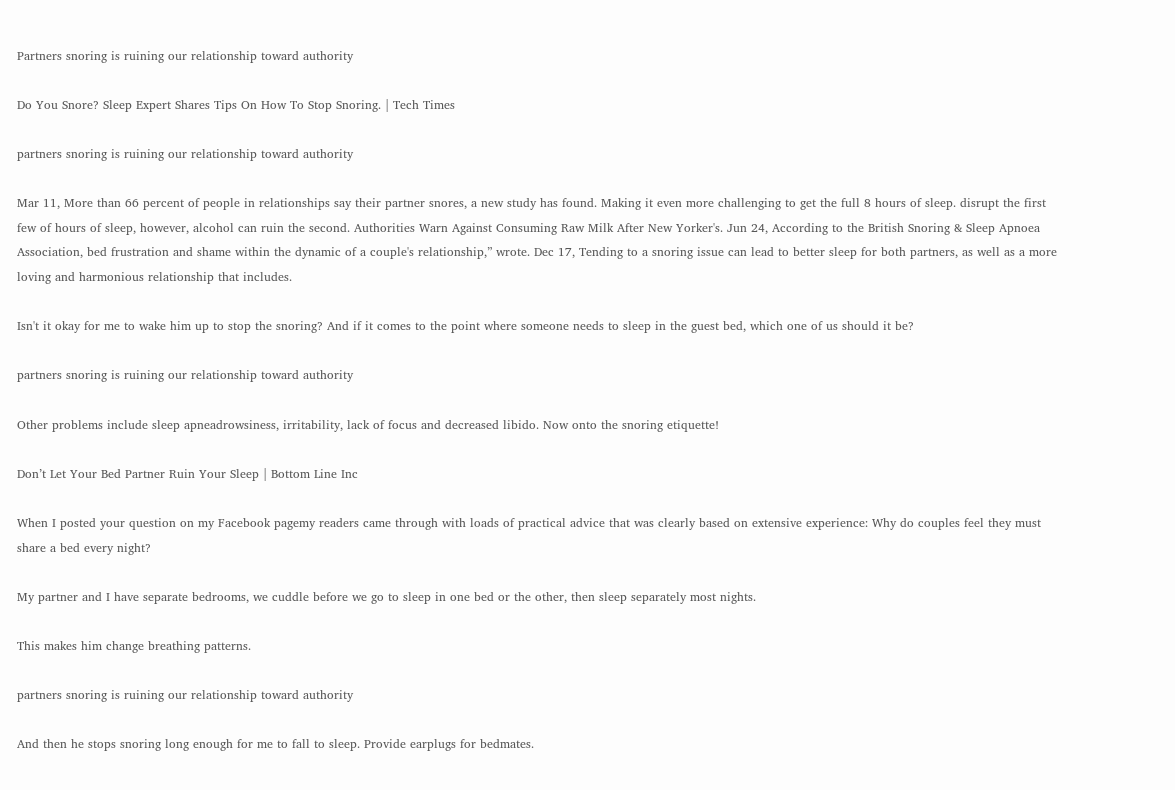Partners snoring is ruining our relationship toward authority

Do You Snore? Sleep Expert Shares Tips On How To Stop Snoring. | Tech Times

partners snoring is ruining our relationship toward authority

Mar 11, More than 66 percent of people in relationships say their partner snores, a new study has found. Making it even more challenging to get the full 8 hours of sleep. disrupt the first few of hours of sleep, however, alcohol can ruin the second. Authorities Warn Against Consuming Raw Milk After New Yorker's. Jun 24, According to the British Snoring & Sleep Apnoea Association, bed frustration and shame within the dynamic of a couple's relationship,” wrote. Dec 17, Tending to a snoring issue can lead to better sleep for both partners, as well as a more loving and harmonious relationship that includes.

Isn't it okay for me to wake him up to stop the snoring? And if it comes to the point where someone needs to sleep in the guest bed, which one of us should it be?

partners snoring is ruining our relationship toward authority

Other problems include sleep apneadrowsiness, irritability, lack of focus and decreased libido. Now onto the snoring etiquette!

Don’t Let Your Bed Partner Ruin Your Sleep | Bottom Line Inc

When I posted your question on my Facebook pagemy readers came through with loads of practical advice that was clearly based on extensive experience: Why do couples feel they must share a bed every night?

My partner and I have separate bedrooms, we cuddle before we go to sleep in one bed or the other, then sleep separately most nights.

This makes him change breathing patterns.

partners snoring is ruining our relationship toward authority

And then he stops snoring long enough for me to fall to sleep. Provide earplugs for bedmates.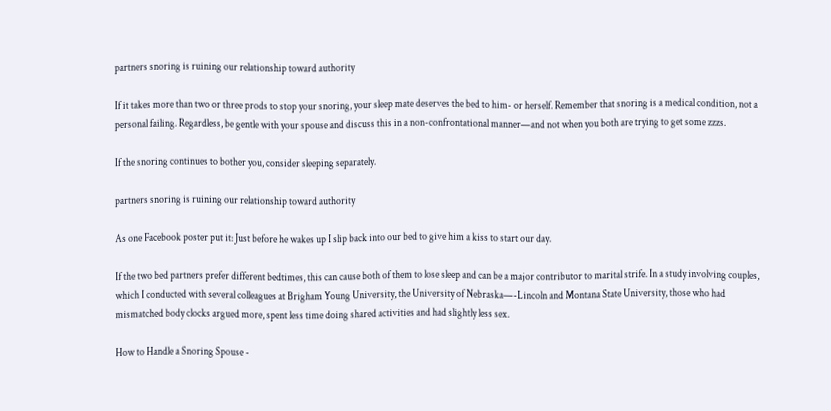partners snoring is ruining our relationship toward authority

If it takes more than two or three prods to stop your snoring, your sleep mate deserves the bed to him- or herself. Remember that snoring is a medical condition, not a personal failing. Regardless, be gentle with your spouse and discuss this in a non-confrontational manner—and not when you both are trying to get some zzzs.

If the snoring continues to bother you, consider sleeping separately.

partners snoring is ruining our relationship toward authority

As one Facebook poster put it: Just before he wakes up I slip back into our bed to give him a kiss to start our day.

If the two bed partners prefer different bedtimes, this can cause both of them to lose sleep and can be a major contributor to marital strife. In a study involving couples, which I conducted with several colleagues at Brigham Young University, the University of Nebraska—-Lincoln and Montana State University, those who had mismatched body clocks argued more, spent less time doing shared activities and had slightly less sex.

How to Handle a Snoring Spouse -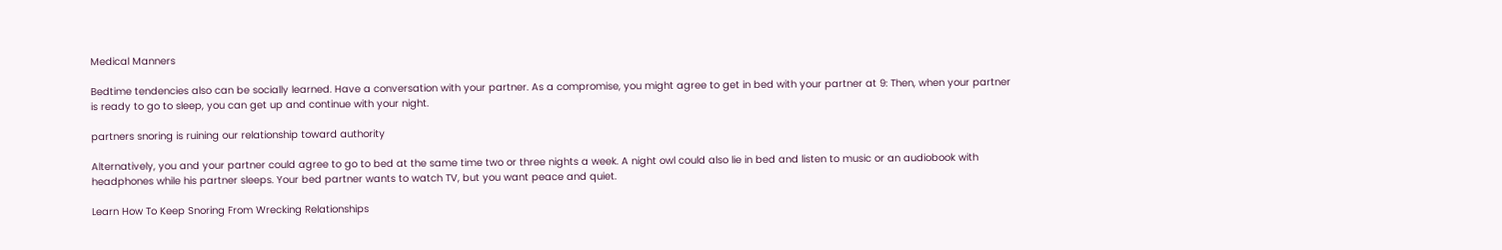Medical Manners

Bedtime tendencies also can be socially learned. Have a conversation with your partner. As a compromise, you might agree to get in bed with your partner at 9: Then, when your partner is ready to go to sleep, you can get up and continue with your night.

partners snoring is ruining our relationship toward authority

Alternatively, you and your partner could agree to go to bed at the same time two or three nights a week. A night owl could also lie in bed and listen to music or an audiobook with headphones while his partner sleeps. Your bed partner wants to watch TV, but you want peace and quiet.

Learn How To Keep Snoring From Wrecking Relationships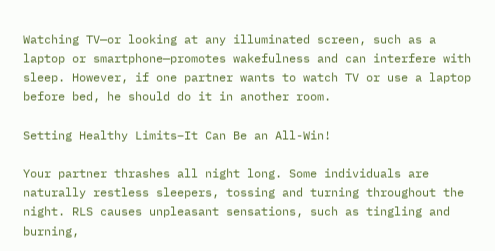Watching TV—or looking at any illuminated screen, such as a laptop or smartphone—promotes wakefulness and can interfere with sleep. However, if one partner wants to watch TV or use a laptop before bed, he should do it in another room.

Setting Healthy Limits–It Can Be an All-Win!

Your partner thrashes all night long. Some individuals are naturally restless sleepers, tossing and turning throughout the night. RLS causes unpleasant sensations, such as tingling and burning,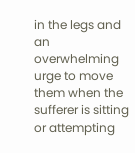in the legs and an overwhelming urge to move them when the sufferer is sitting or attempting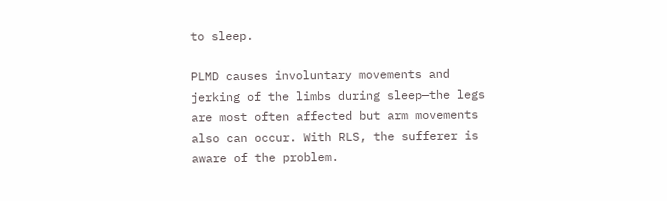to sleep.

PLMD causes involuntary movements and jerking of the limbs during sleep—the legs are most often affected but arm movements also can occur. With RLS, the sufferer is aware of the problem.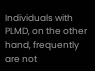Individuals with PLMD, on the other hand, frequently are not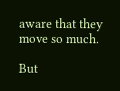aware that they move so much.

But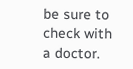be sure to check with a doctor.